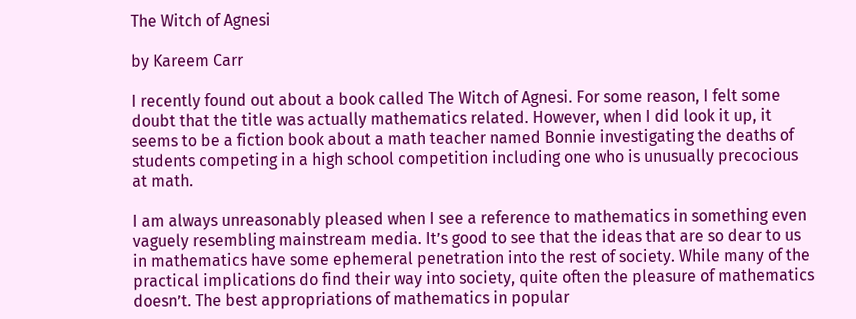The Witch of Agnesi

by Kareem Carr

I recently found out about a book called The Witch of Agnesi. For some reason, I felt some doubt that the title was actually mathematics related. However, when I did look it up, it seems to be a fiction book about a math teacher named Bonnie investigating the deaths of students competing in a high school competition including one who is unusually precocious at math.

I am always unreasonably pleased when I see a reference to mathematics in something even vaguely resembling mainstream media. It’s good to see that the ideas that are so dear to us in mathematics have some ephemeral penetration into the rest of society. While many of the practical implications do find their way into society, quite often the pleasure of mathematics doesn’t. The best appropriations of mathematics in popular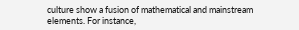culture show a fusion of mathematical and mainstream elements. For instance,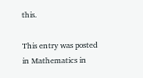this.

This entry was posted in Mathematics in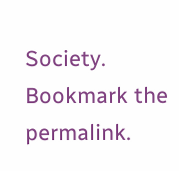Society. Bookmark the permalink.